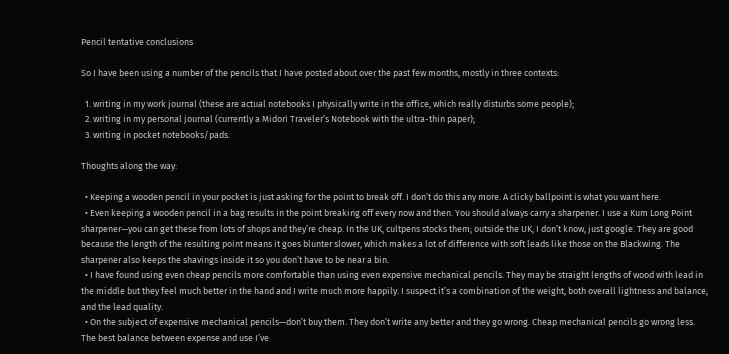Pencil tentative conclusions

So I have been using a number of the pencils that I have posted about over the past few months, mostly in three contexts:

  1. writing in my work journal (these are actual notebooks I physically write in the office, which really disturbs some people);
  2. writing in my personal journal (currently a Midori Traveler’s Notebook with the ultra-thin paper);
  3. writing in pocket notebooks/pads.

Thoughts along the way:

  • Keeping a wooden pencil in your pocket is just asking for the point to break off. I don’t do this any more. A clicky ballpoint is what you want here.
  • Even keeping a wooden pencil in a bag results in the point breaking off every now and then. You should always carry a sharpener. I use a Kum Long Point sharpener—you can get these from lots of shops and they’re cheap. In the UK, cultpens stocks them; outside the UK, I don’t know, just google. They are good because the length of the resulting point means it goes blunter slower, which makes a lot of difference with soft leads like those on the Blackwing. The sharpener also keeps the shavings inside it so you don’t have to be near a bin.
  • I have found using even cheap pencils more comfortable than using even expensive mechanical pencils. They may be straight lengths of wood with lead in the middle but they feel much better in the hand and I write much more happily. I suspect it’s a combination of the weight, both overall lightness and balance, and the lead quality.
  • On the subject of expensive mechanical pencils—don’t buy them. They don’t write any better and they go wrong. Cheap mechanical pencils go wrong less. The best balance between expense and use I’ve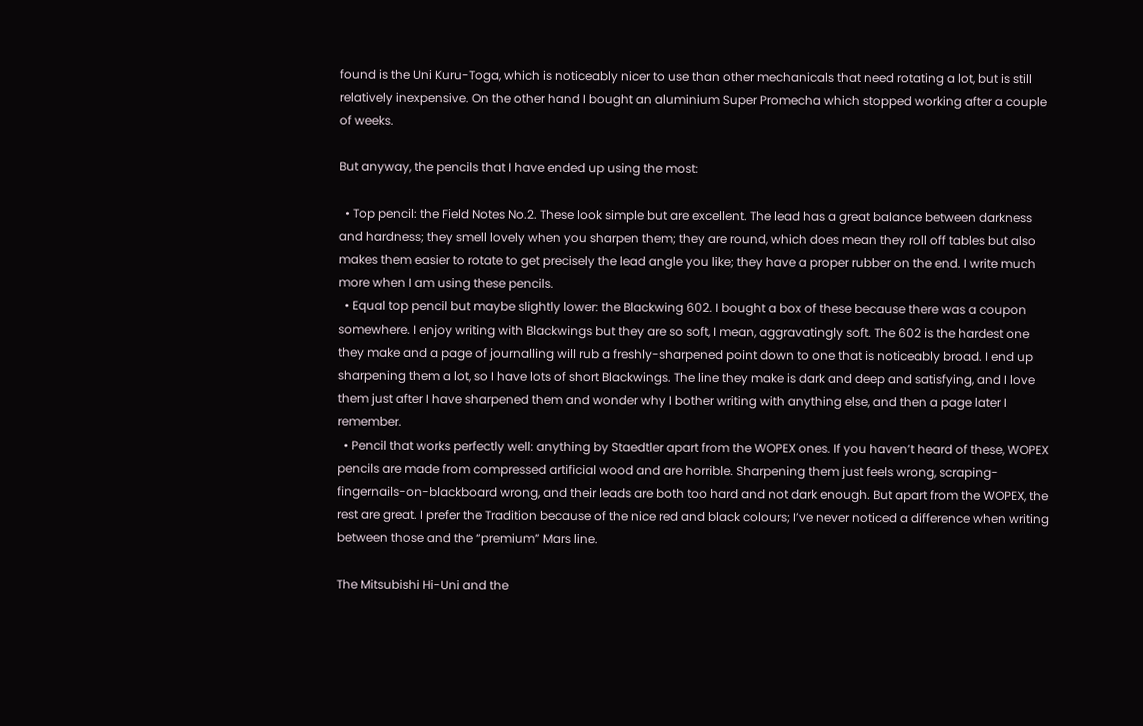found is the Uni Kuru-Toga, which is noticeably nicer to use than other mechanicals that need rotating a lot, but is still relatively inexpensive. On the other hand I bought an aluminium Super Promecha which stopped working after a couple of weeks.

But anyway, the pencils that I have ended up using the most:

  • Top pencil: the Field Notes No.2. These look simple but are excellent. The lead has a great balance between darkness and hardness; they smell lovely when you sharpen them; they are round, which does mean they roll off tables but also makes them easier to rotate to get precisely the lead angle you like; they have a proper rubber on the end. I write much more when I am using these pencils.
  • Equal top pencil but maybe slightly lower: the Blackwing 602. I bought a box of these because there was a coupon somewhere. I enjoy writing with Blackwings but they are so soft, I mean, aggravatingly soft. The 602 is the hardest one they make and a page of journalling will rub a freshly-sharpened point down to one that is noticeably broad. I end up sharpening them a lot, so I have lots of short Blackwings. The line they make is dark and deep and satisfying, and I love them just after I have sharpened them and wonder why I bother writing with anything else, and then a page later I remember.
  • Pencil that works perfectly well: anything by Staedtler apart from the WOPEX ones. If you haven’t heard of these, WOPEX pencils are made from compressed artificial wood and are horrible. Sharpening them just feels wrong, scraping-fingernails-on-blackboard wrong, and their leads are both too hard and not dark enough. But apart from the WOPEX, the rest are great. I prefer the Tradition because of the nice red and black colours; I’ve never noticed a difference when writing between those and the “premium” Mars line.

The Mitsubishi Hi-Uni and the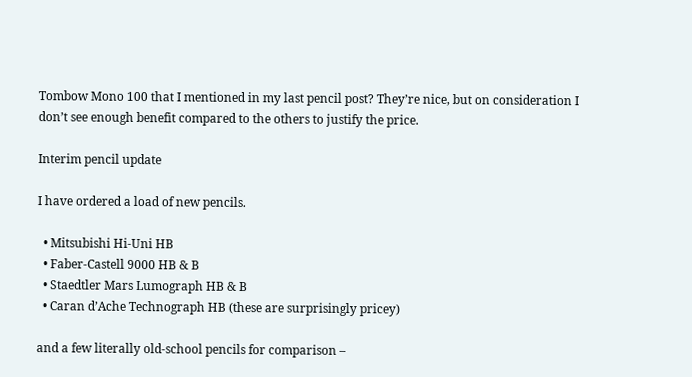Tombow Mono 100 that I mentioned in my last pencil post? They’re nice, but on consideration I don’t see enough benefit compared to the others to justify the price.

Interim pencil update

I have ordered a load of new pencils.

  • Mitsubishi Hi-Uni HB
  • Faber-Castell 9000 HB & B
  • Staedtler Mars Lumograph HB & B
  • Caran d’Ache Technograph HB (these are surprisingly pricey)

and a few literally old-school pencils for comparison –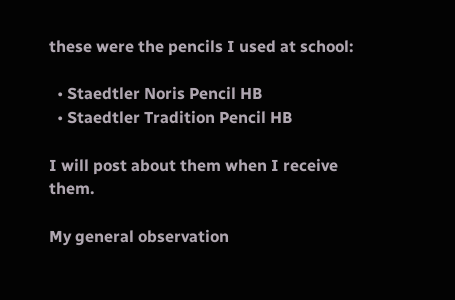these were the pencils I used at school:

  • Staedtler Noris Pencil HB
  • Staedtler Tradition Pencil HB

I will post about them when I receive them.

My general observation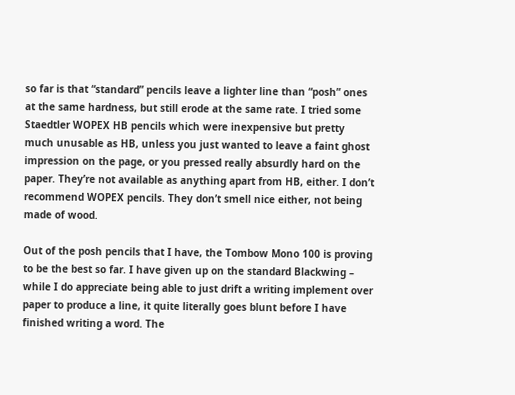so far is that “standard” pencils leave a lighter line than “posh” ones at the same hardness, but still erode at the same rate. I tried some Staedtler WOPEX HB pencils which were inexpensive but pretty much unusable as HB, unless you just wanted to leave a faint ghost impression on the page, or you pressed really absurdly hard on the paper. They’re not available as anything apart from HB, either. I don’t recommend WOPEX pencils. They don’t smell nice either, not being made of wood.

Out of the posh pencils that I have, the Tombow Mono 100 is proving to be the best so far. I have given up on the standard Blackwing – while I do appreciate being able to just drift a writing implement over paper to produce a line, it quite literally goes blunt before I have finished writing a word. The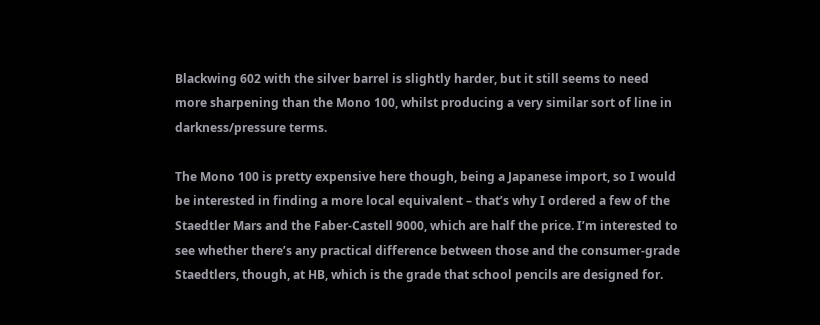Blackwing 602 with the silver barrel is slightly harder, but it still seems to need more sharpening than the Mono 100, whilst producing a very similar sort of line in darkness/pressure terms.

The Mono 100 is pretty expensive here though, being a Japanese import, so I would be interested in finding a more local equivalent – that’s why I ordered a few of the Staedtler Mars and the Faber-Castell 9000, which are half the price. I’m interested to see whether there’s any practical difference between those and the consumer-grade Staedtlers, though, at HB, which is the grade that school pencils are designed for.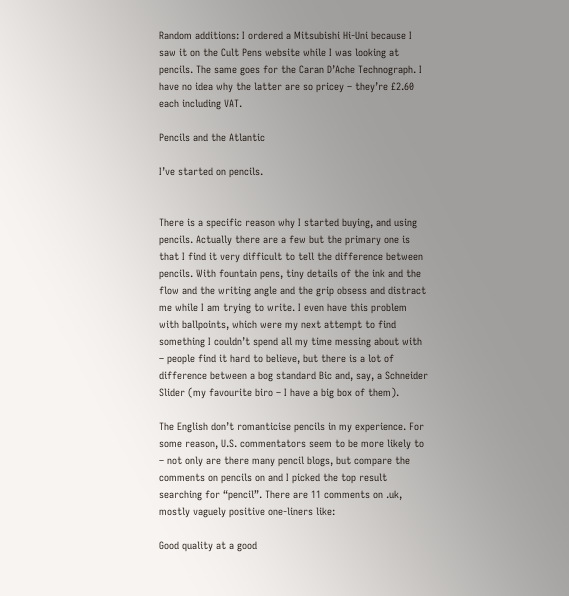Random additions: I ordered a Mitsubishi Hi-Uni because I saw it on the Cult Pens website while I was looking at pencils. The same goes for the Caran D’Ache Technograph. I have no idea why the latter are so pricey – they’re £2.60 each including VAT.

Pencils and the Atlantic

I’ve started on pencils.


There is a specific reason why I started buying, and using pencils. Actually there are a few but the primary one is that I find it very difficult to tell the difference between pencils. With fountain pens, tiny details of the ink and the flow and the writing angle and the grip obsess and distract me while I am trying to write. I even have this problem with ballpoints, which were my next attempt to find something I couldn’t spend all my time messing about with – people find it hard to believe, but there is a lot of difference between a bog standard Bic and, say, a Schneider Slider (my favourite biro – I have a big box of them).

The English don’t romanticise pencils in my experience. For some reason, U.S. commentators seem to be more likely to – not only are there many pencil blogs, but compare the comments on pencils on and I picked the top result searching for “pencil”. There are 11 comments on .uk, mostly vaguely positive one-liners like:

Good quality at a good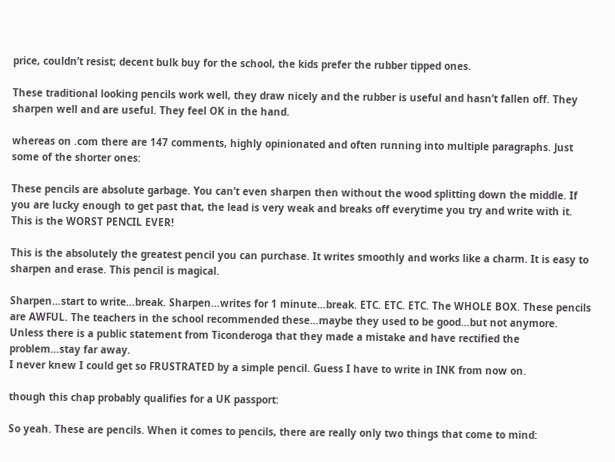price, couldn’t resist; decent bulk buy for the school, the kids prefer the rubber tipped ones.

These traditional looking pencils work well, they draw nicely and the rubber is useful and hasn’t fallen off. They sharpen well and are useful. They feel OK in the hand.

whereas on .com there are 147 comments, highly opinionated and often running into multiple paragraphs. Just some of the shorter ones:

These pencils are absolute garbage. You can’t even sharpen then without the wood splitting down the middle. If you are lucky enough to get past that, the lead is very weak and breaks off everytime you try and write with it. This is the WORST PENCIL EVER!

This is the absolutely the greatest pencil you can purchase. It writes smoothly and works like a charm. It is easy to sharpen and erase. This pencil is magical.

Sharpen…start to write…break. Sharpen…writes for 1 minute…break. ETC. ETC. ETC. The WHOLE BOX. These pencils are AWFUL. The teachers in the school recommended these…maybe they used to be good…but not anymore.
Unless there is a public statement from Ticonderoga that they made a mistake and have rectified the problem…stay far away.
I never knew I could get so FRUSTRATED by a simple pencil. Guess I have to write in INK from now on.

though this chap probably qualifies for a UK passport:

So yeah. These are pencils. When it comes to pencils, there are really only two things that come to mind: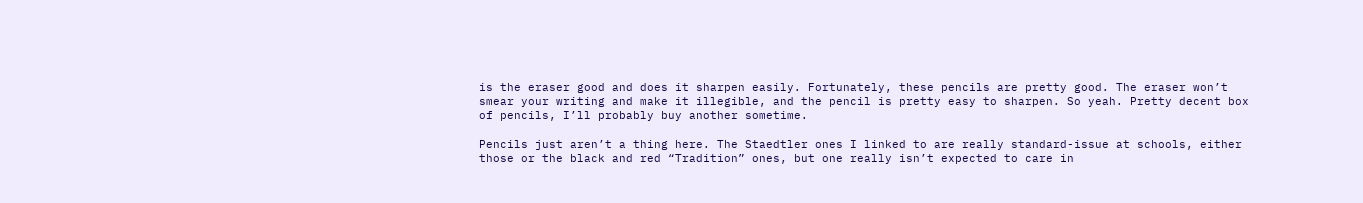is the eraser good and does it sharpen easily. Fortunately, these pencils are pretty good. The eraser won’t smear your writing and make it illegible, and the pencil is pretty easy to sharpen. So yeah. Pretty decent box of pencils, I’ll probably buy another sometime.

Pencils just aren’t a thing here. The Staedtler ones I linked to are really standard-issue at schools, either those or the black and red “Tradition” ones, but one really isn’t expected to care in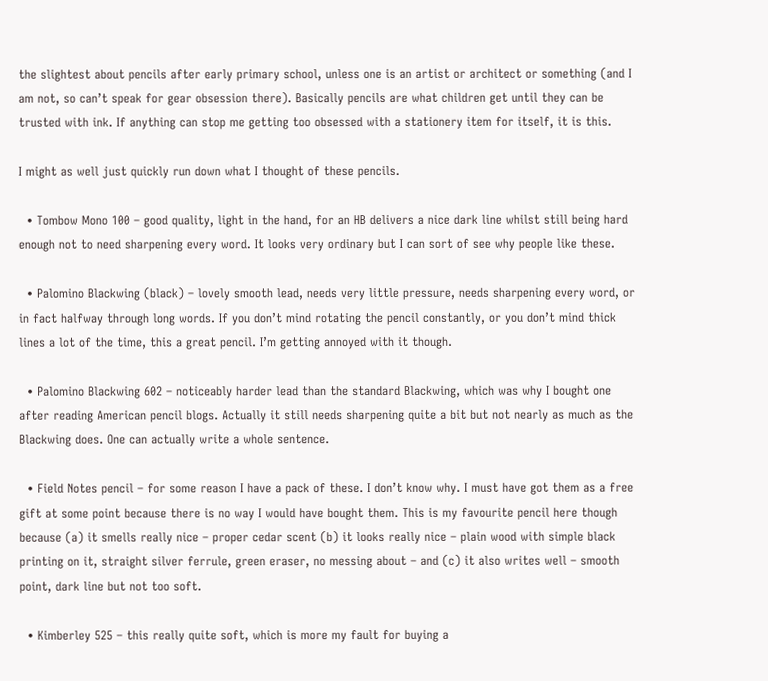the slightest about pencils after early primary school, unless one is an artist or architect or something (and I am not, so can’t speak for gear obsession there). Basically pencils are what children get until they can be trusted with ink. If anything can stop me getting too obsessed with a stationery item for itself, it is this.

I might as well just quickly run down what I thought of these pencils.

  • Tombow Mono 100 – good quality, light in the hand, for an HB delivers a nice dark line whilst still being hard enough not to need sharpening every word. It looks very ordinary but I can sort of see why people like these.

  • Palomino Blackwing (black) – lovely smooth lead, needs very little pressure, needs sharpening every word, or in fact halfway through long words. If you don’t mind rotating the pencil constantly, or you don’t mind thick lines a lot of the time, this a great pencil. I’m getting annoyed with it though.

  • Palomino Blackwing 602 – noticeably harder lead than the standard Blackwing, which was why I bought one after reading American pencil blogs. Actually it still needs sharpening quite a bit but not nearly as much as the Blackwing does. One can actually write a whole sentence.

  • Field Notes pencil – for some reason I have a pack of these. I don’t know why. I must have got them as a free gift at some point because there is no way I would have bought them. This is my favourite pencil here though because (a) it smells really nice – proper cedar scent (b) it looks really nice – plain wood with simple black printing on it, straight silver ferrule, green eraser, no messing about – and (c) it also writes well – smooth point, dark line but not too soft.

  • Kimberley 525 – this really quite soft, which is more my fault for buying a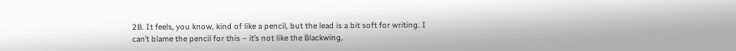2B. It feels, you know, kind of like a pencil, but the lead is a bit soft for writing. I can’t blame the pencil for this – it’s not like the Blackwing,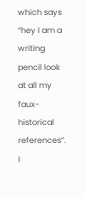which says “hey I am a writing pencil look at all my faux-historical references”. I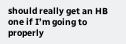should really get an HB one if I’m going to properly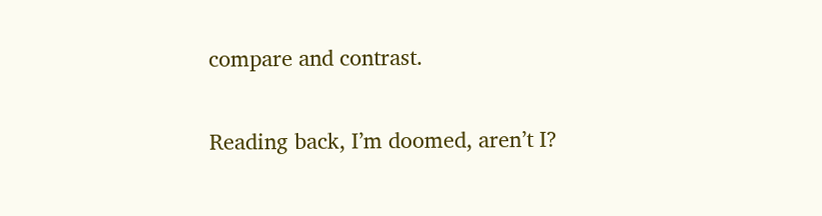compare and contrast.

Reading back, I’m doomed, aren’t I?